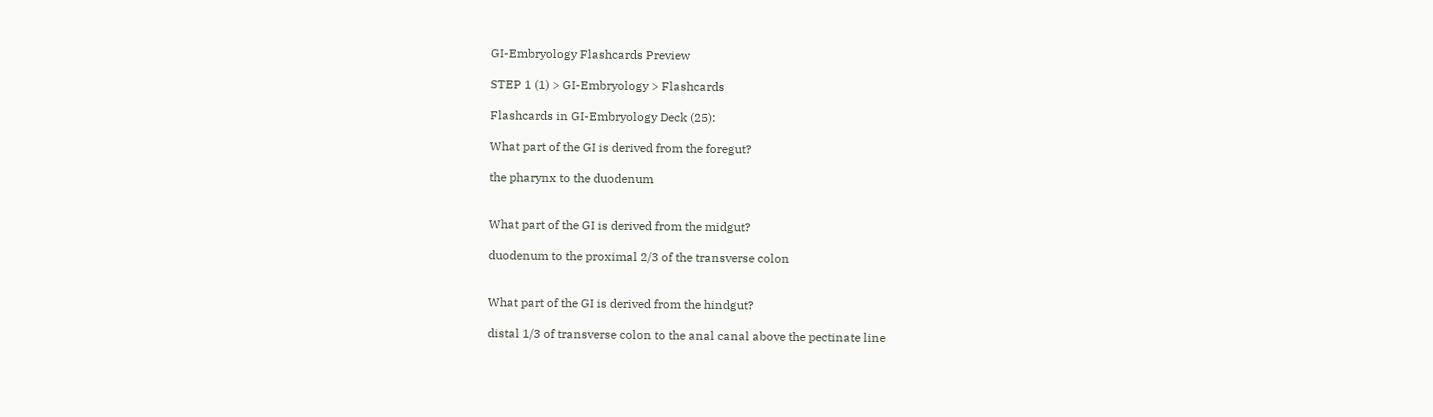GI-Embryology Flashcards Preview

STEP 1 (1) > GI-Embryology > Flashcards

Flashcards in GI-Embryology Deck (25):

What part of the GI is derived from the foregut?

the pharynx to the duodenum


What part of the GI is derived from the midgut?

duodenum to the proximal 2/3 of the transverse colon


What part of the GI is derived from the hindgut?

distal 1/3 of transverse colon to the anal canal above the pectinate line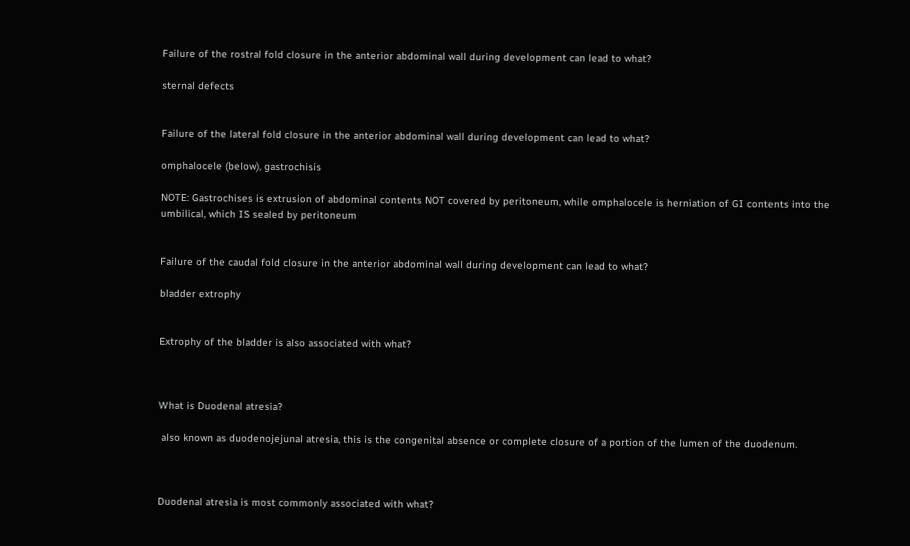Failure of the rostral fold closure in the anterior abdominal wall during development can lead to what?

sternal defects


Failure of the lateral fold closure in the anterior abdominal wall during development can lead to what?

omphalocele (below), gastrochisis

NOTE: Gastrochises is extrusion of abdominal contents NOT covered by peritoneum, while omphalocele is herniation of GI contents into the umbilical, which IS sealed by peritoneum


Failure of the caudal fold closure in the anterior abdominal wall during development can lead to what?

bladder extrophy


Extrophy of the bladder is also associated with what?



What is Duodenal atresia?

 also known as duodenojejunal atresia, this is the congenital absence or complete closure of a portion of the lumen of the duodenum.



Duodenal atresia is most commonly associated with what?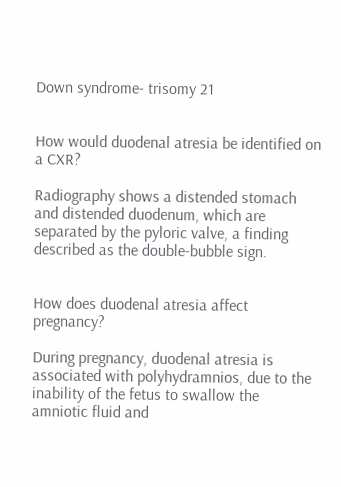Down syndrome- trisomy 21


How would duodenal atresia be identified on a CXR?

Radiography shows a distended stomach and distended duodenum, which are separated by the pyloric valve, a finding described as the double-bubble sign.


How does duodenal atresia affect pregnancy?

During pregnancy, duodenal atresia is associated with polyhydramnios, due to the inability of the fetus to swallow the amniotic fluid and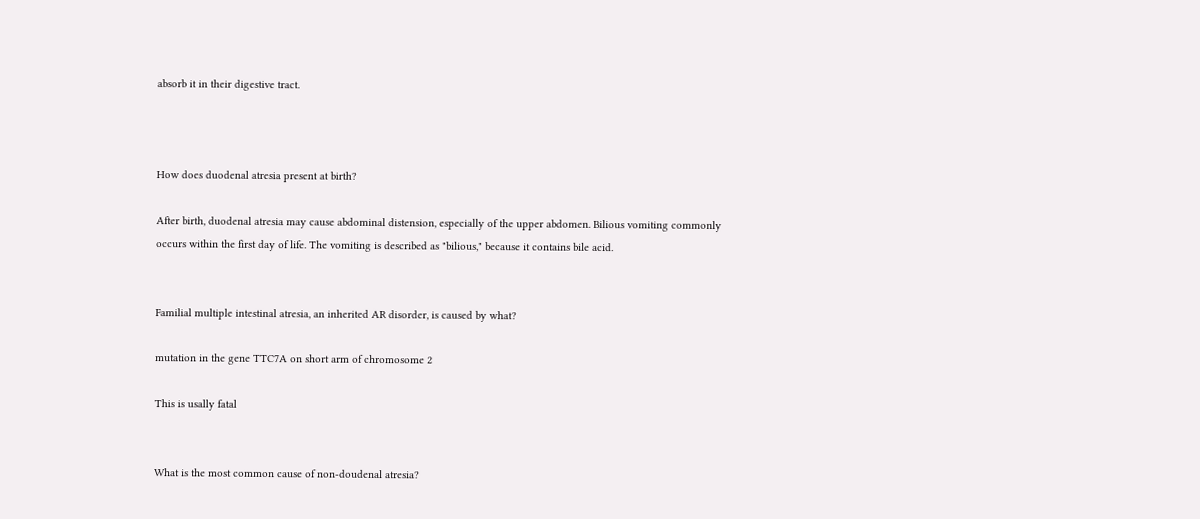absorb it in their digestive tract.



How does duodenal atresia present at birth?

After birth, duodenal atresia may cause abdominal distension, especially of the upper abdomen. Bilious vomiting commonly occurs within the first day of life. The vomiting is described as "bilious," because it contains bile acid.


Familial multiple intestinal atresia, an inherited AR disorder, is caused by what?

mutation in the gene TTC7A on short arm of chromosome 2

This is usally fatal


What is the most common cause of non-doudenal atresia?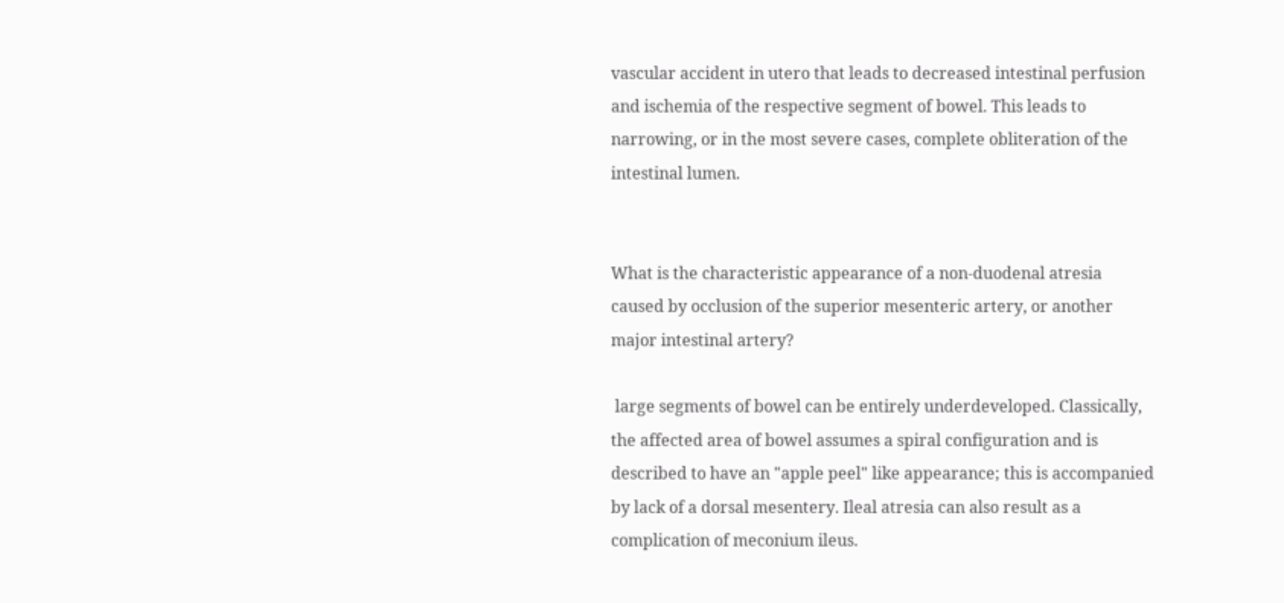vascular accident in utero that leads to decreased intestinal perfusion and ischemia of the respective segment of bowel. This leads to narrowing, or in the most severe cases, complete obliteration of the intestinal lumen.


What is the characteristic appearance of a non-duodenal atresia caused by occlusion of the superior mesenteric artery, or another major intestinal artery?

 large segments of bowel can be entirely underdeveloped. Classically, the affected area of bowel assumes a spiral configuration and is described to have an "apple peel" like appearance; this is accompanied by lack of a dorsal mesentery. Ileal atresia can also result as a complication of meconium ileus.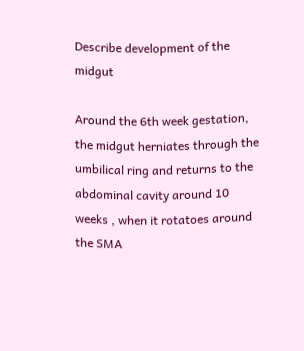Describe development of the midgut

Around the 6th week gestation, the midgut herniates through the umbilical ring and returns to the abdominal cavity around 10 weeks , when it rotatoes around the SMA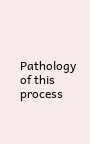Pathology of this process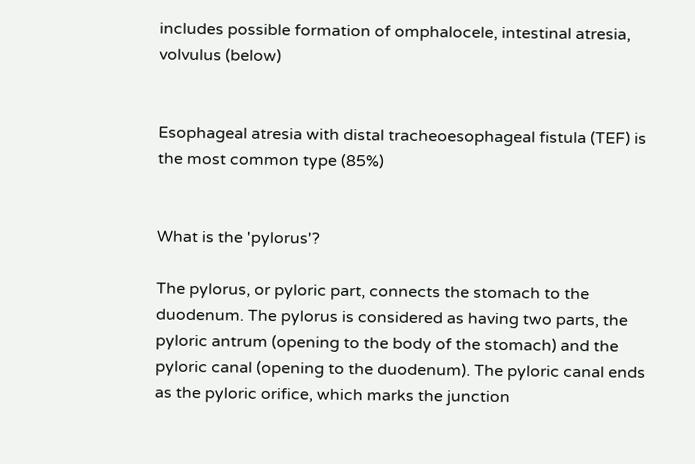includes possible formation of omphalocele, intestinal atresia, volvulus (below)


Esophageal atresia with distal tracheoesophageal fistula (TEF) is the most common type (85%)


What is the 'pylorus'?

The pylorus, or pyloric part, connects the stomach to the duodenum. The pylorus is considered as having two parts, the pyloric antrum (opening to the body of the stomach) and the pyloric canal (opening to the duodenum). The pyloric canal ends as the pyloric orifice, which marks the junction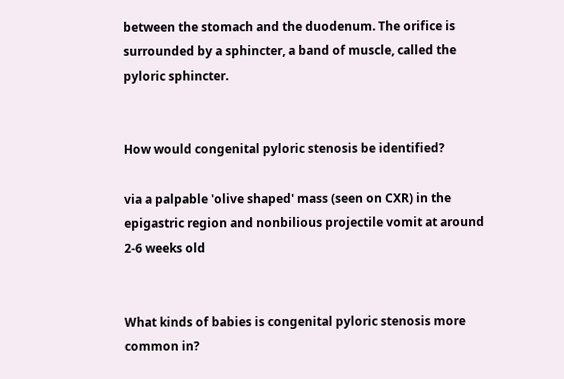between the stomach and the duodenum. The orifice is surrounded by a sphincter, a band of muscle, called the pyloric sphincter.


How would congenital pyloric stenosis be identified?

via a palpable 'olive shaped' mass (seen on CXR) in the epigastric region and nonbilious projectile vomit at around 2-6 weeks old


What kinds of babies is congenital pyloric stenosis more common in?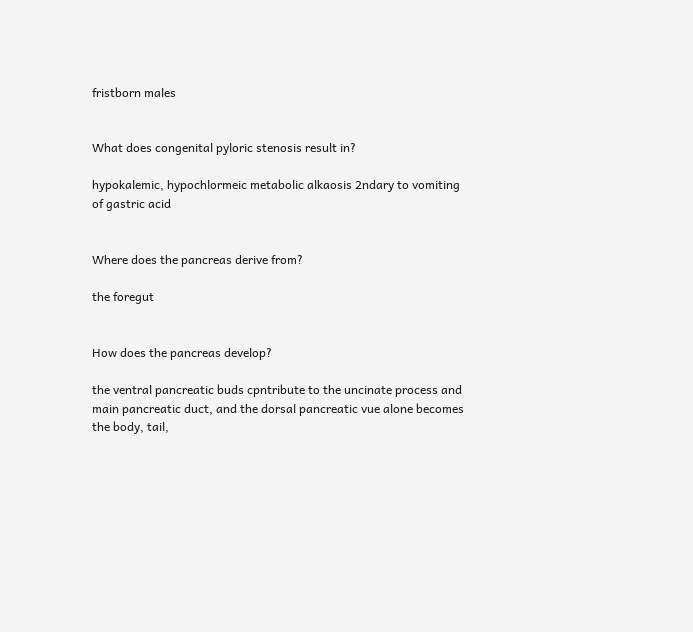fristborn males


What does congenital pyloric stenosis result in?

hypokalemic, hypochlormeic metabolic alkaosis 2ndary to vomiting of gastric acid


Where does the pancreas derive from?

the foregut


How does the pancreas develop?

the ventral pancreatic buds cpntribute to the uncinate process and main pancreatic duct, and the dorsal pancreatic vue alone becomes the body, tail,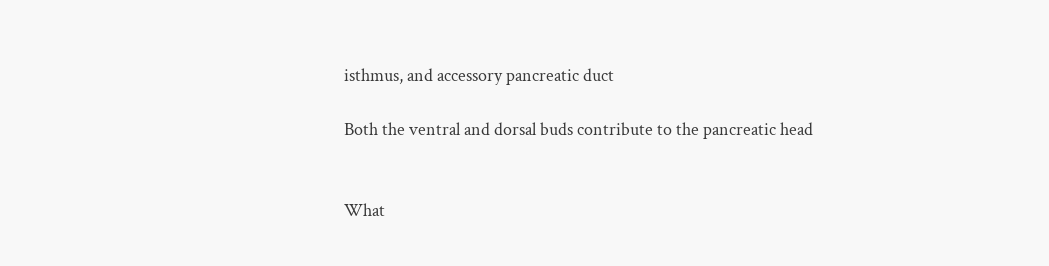isthmus, and accessory pancreatic duct

Both the ventral and dorsal buds contribute to the pancreatic head


What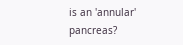is an 'annular' pancreas?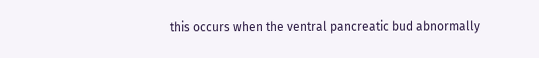this occurs when the ventral pancreatic bud abnormally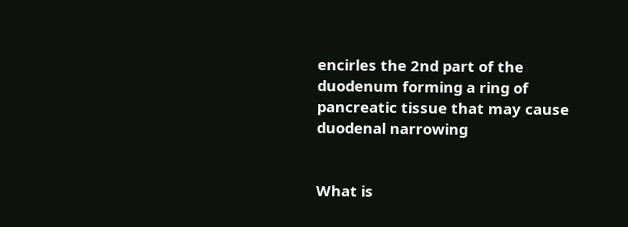encirles the 2nd part of the duodenum forming a ring of pancreatic tissue that may cause duodenal narrowing


What is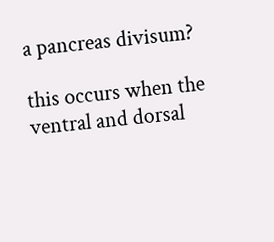a pancreas divisum?

this occurs when the ventral and dorsal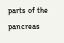parts of the pancreas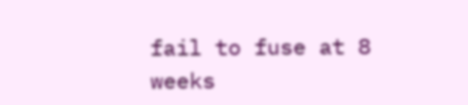fail to fuse at 8 weeks